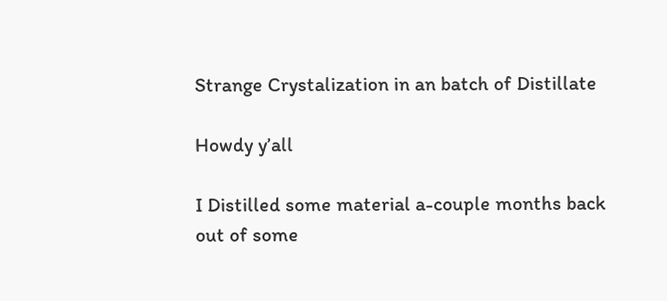Strange Crystalization in an batch of Distillate

Howdy y’all

I Distilled some material a-couple months back out of some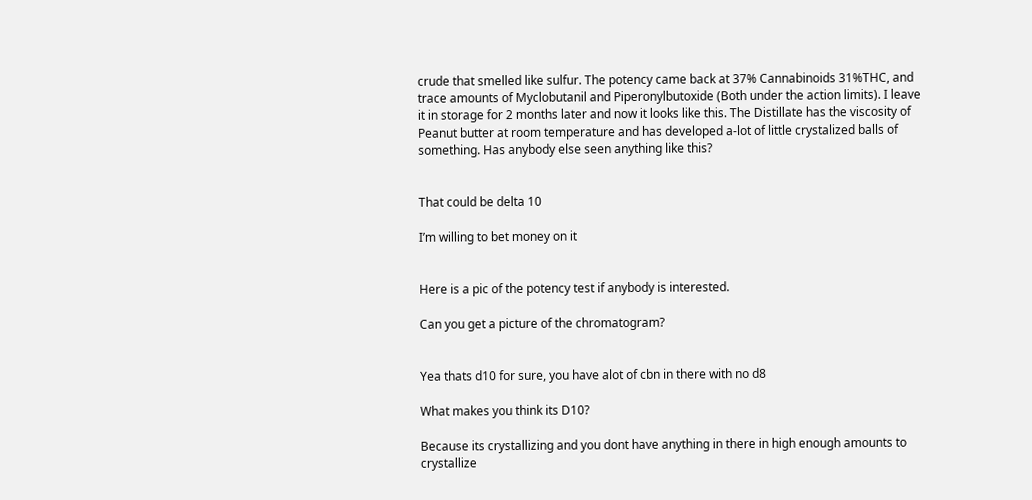crude that smelled like sulfur. The potency came back at 37% Cannabinoids 31%THC, and trace amounts of Myclobutanil and Piperonylbutoxide (Both under the action limits). I leave it in storage for 2 months later and now it looks like this. The Distillate has the viscosity of Peanut butter at room temperature and has developed a-lot of little crystalized balls of something. Has anybody else seen anything like this?


That could be delta 10

I’m willing to bet money on it


Here is a pic of the potency test if anybody is interested.

Can you get a picture of the chromatogram?


Yea thats d10 for sure, you have alot of cbn in there with no d8

What makes you think its D10?

Because its crystallizing and you dont have anything in there in high enough amounts to crystallize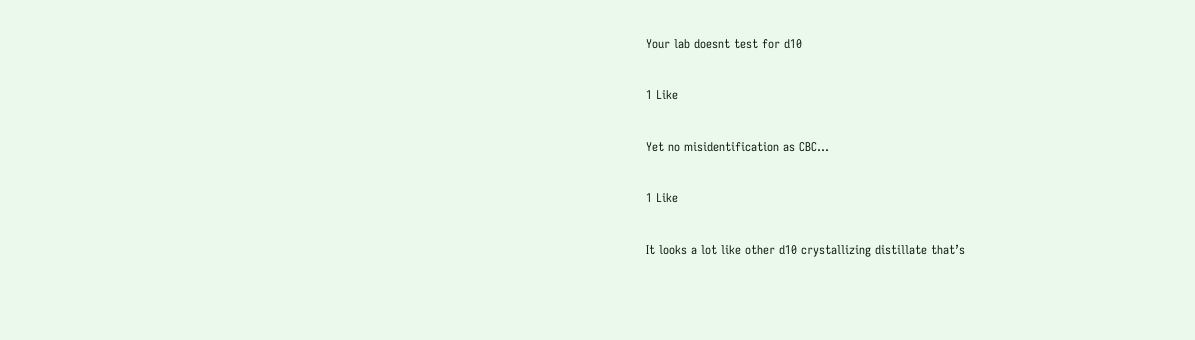Your lab doesnt test for d10

1 Like

Yet no misidentification as CBC…

1 Like

It looks a lot like other d10 crystallizing distillate that’s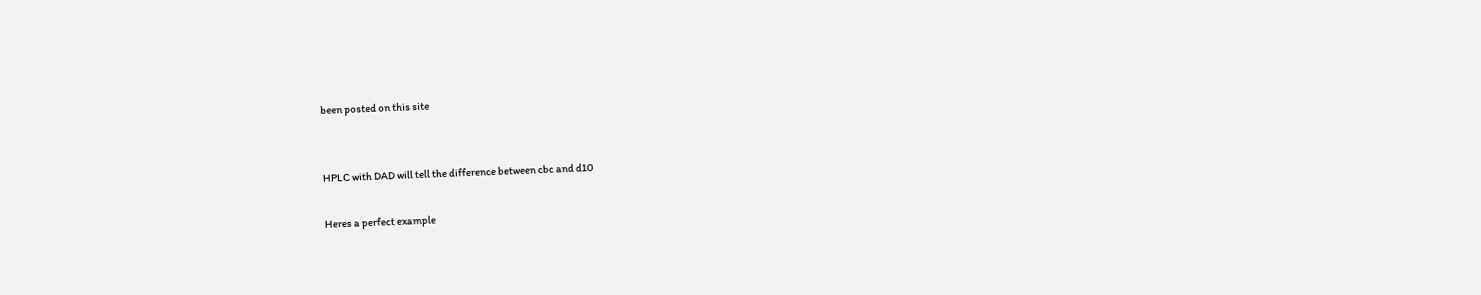been posted on this site


HPLC with DAD will tell the difference between cbc and d10

Heres a perfect example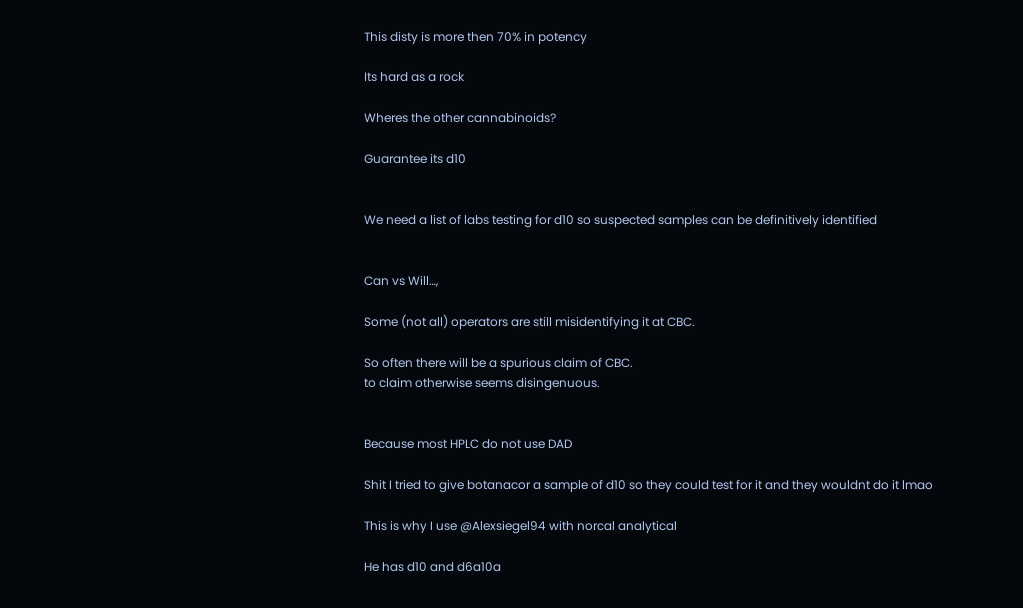This disty is more then 70% in potency

Its hard as a rock

Wheres the other cannabinoids?

Guarantee its d10


We need a list of labs testing for d10 so suspected samples can be definitively identified


Can vs Will…,

Some (not all) operators are still misidentifying it at CBC.

So often there will be a spurious claim of CBC.
to claim otherwise seems disingenuous.


Because most HPLC do not use DAD

Shit I tried to give botanacor a sample of d10 so they could test for it and they wouldnt do it lmao

This is why I use @Alexsiegel94 with norcal analytical

He has d10 and d6a10a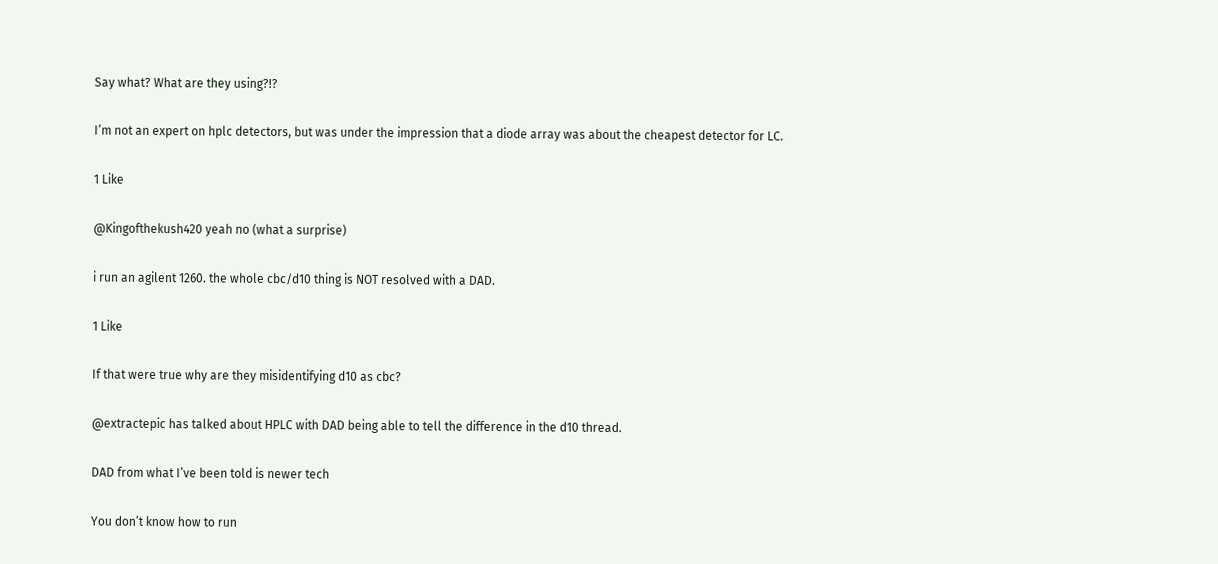Say what? What are they using?!?

I’m not an expert on hplc detectors, but was under the impression that a diode array was about the cheapest detector for LC.

1 Like

@Kingofthekush420 yeah no (what a surprise)

i run an agilent 1260. the whole cbc/d10 thing is NOT resolved with a DAD.

1 Like

If that were true why are they misidentifying d10 as cbc?

@extractepic has talked about HPLC with DAD being able to tell the difference in the d10 thread.

DAD from what I’ve been told is newer tech

You don’t know how to run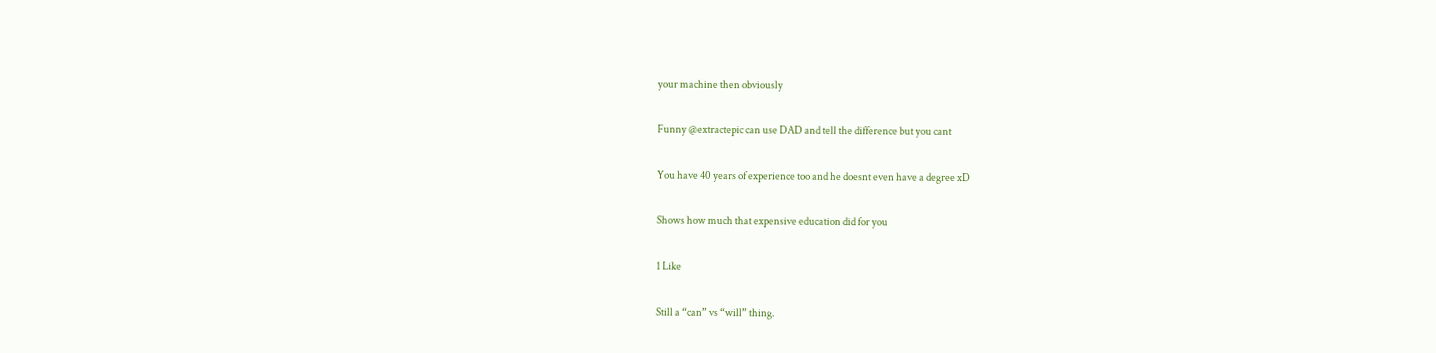your machine then obviously

Funny @extractepic can use DAD and tell the difference but you cant

You have 40 years of experience too and he doesnt even have a degree xD

Shows how much that expensive education did for you

1 Like

Still a “can” vs “will” thing.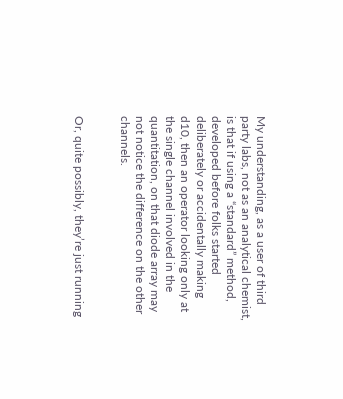My understanding, as a user of third party labs, not as an analytical chemist, is that if using a “standard” method, developed before folks started deliberately or accidentally making d10, then an operator looking only at the single channel involved in the quantitation, on that diode array may not notice the difference on the other channels.


Or, quite possibly, they’re just running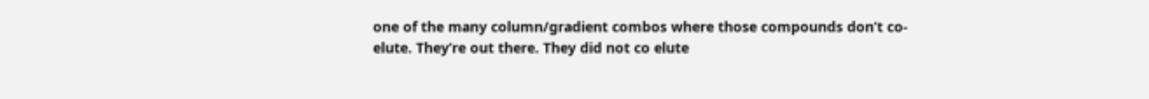one of the many column/gradient combos where those compounds don’t co-elute. They’re out there. They did not co elute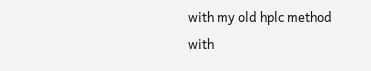with my old hplc method with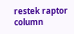restek raptor column